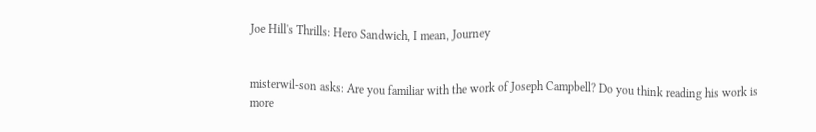Joe Hill's Thrills: Hero Sandwich, I mean, Journey


misterwil-son asks: Are you familiar with the work of Joseph Campbell? Do you think reading his work is more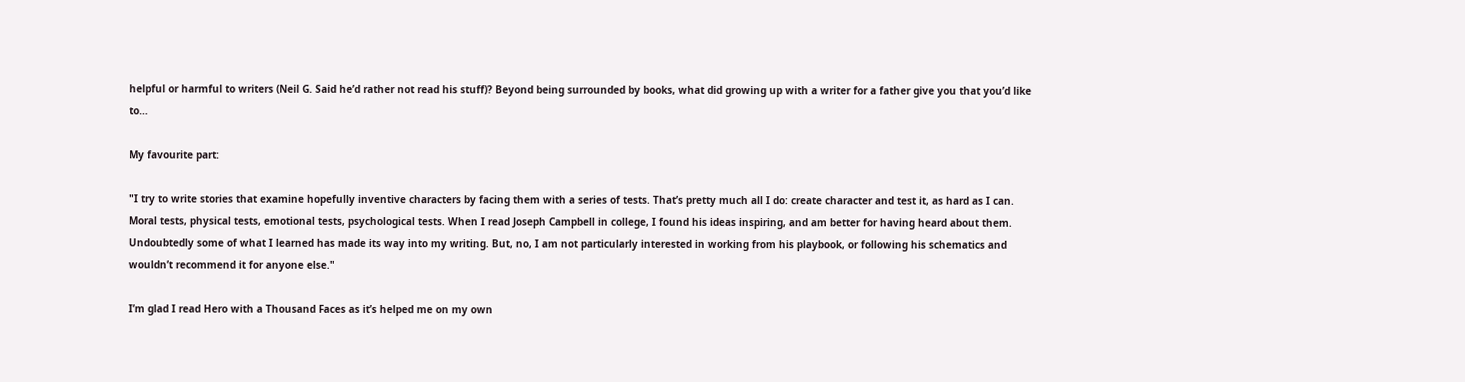helpful or harmful to writers (Neil G. Said he’d rather not read his stuff)? Beyond being surrounded by books, what did growing up with a writer for a father give you that you’d like to…

My favourite part:

"I try to write stories that examine hopefully inventive characters by facing them with a series of tests. That’s pretty much all I do: create character and test it, as hard as I can. Moral tests, physical tests, emotional tests, psychological tests. When I read Joseph Campbell in college, I found his ideas inspiring, and am better for having heard about them. Undoubtedly some of what I learned has made its way into my writing. But, no, I am not particularly interested in working from his playbook, or following his schematics and wouldn’t recommend it for anyone else."

I’m glad I read Hero with a Thousand Faces as it’s helped me on my own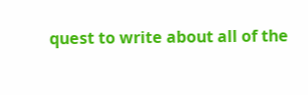quest to write about all of the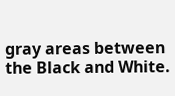gray areas between the Black and White.